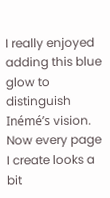I really enjoyed adding this blue glow to distinguish Inémé’s vision. Now every page I create looks a bit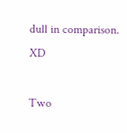dull in comparison. XD

Two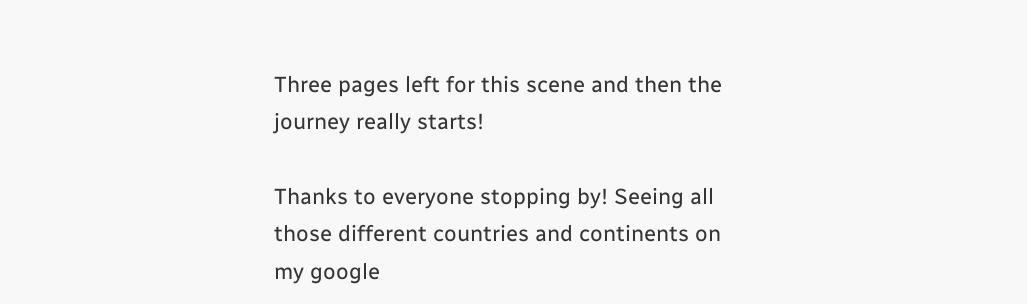Three pages left for this scene and then the journey really starts!

Thanks to everyone stopping by! Seeing all those different countries and continents on my google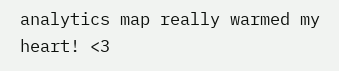analytics map really warmed my heart! <3